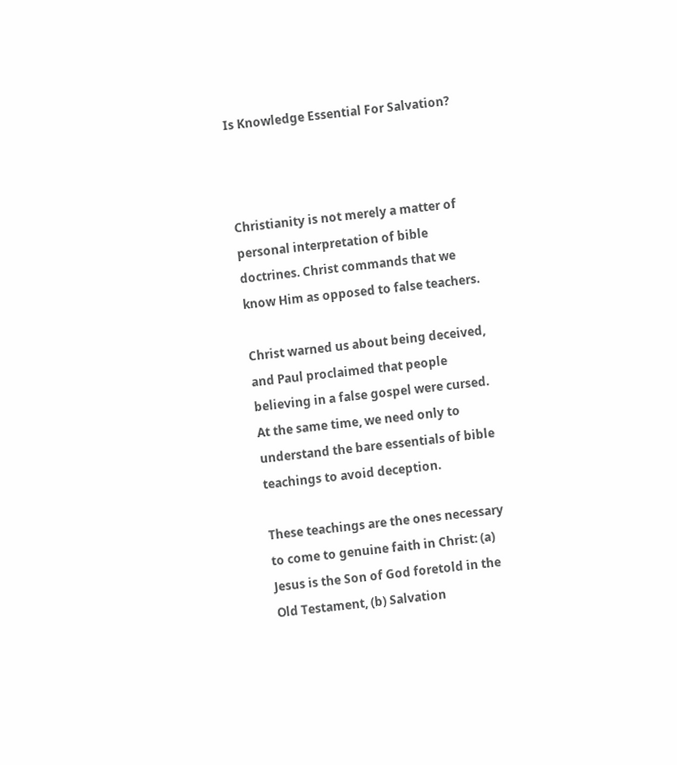Is Knowledge Essential For Salvation?



Christianity is not merely a matter of personal interpretation of bible doctrines. Christ commands that we know Him as opposed to false teachers.

Christ warned us about being deceived, and Paul proclaimed that people believing in a false gospel were cursed. At the same time, we need only to understand the bare essentials of bible teachings to avoid deception.

These teachings are the ones necessary to come to genuine faith in Christ: (a) Jesus is the Son of God foretold in the Old Testament, (b) Salvation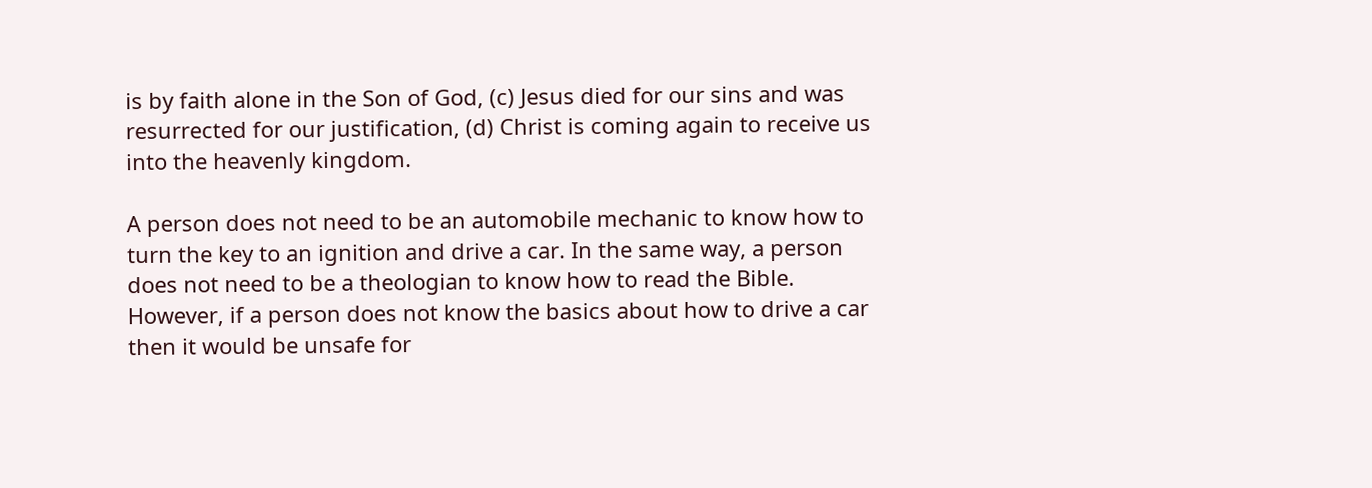is by faith alone in the Son of God, (c) Jesus died for our sins and was resurrected for our justification, (d) Christ is coming again to receive us into the heavenly kingdom.

A person does not need to be an automobile mechanic to know how to turn the key to an ignition and drive a car. In the same way, a person does not need to be a theologian to know how to read the Bible. However, if a person does not know the basics about how to drive a car then it would be unsafe for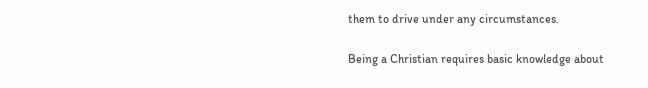them to drive under any circumstances.

Being a Christian requires basic knowledge about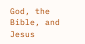God, the Bible, and Jesus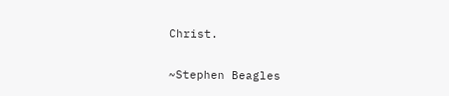Christ.

~Stephen Beagles